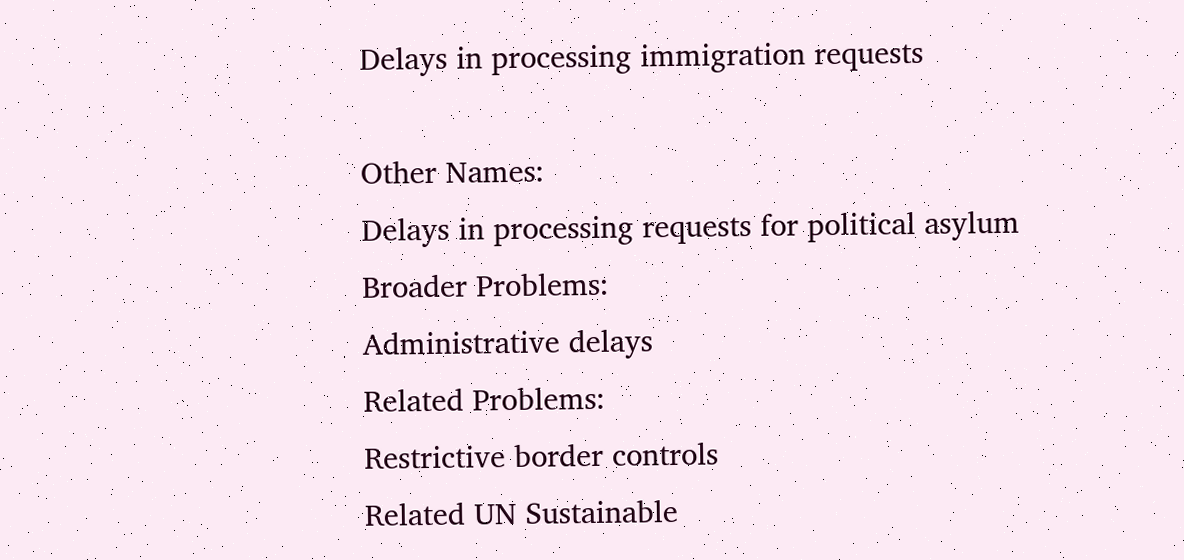Delays in processing immigration requests

Other Names:
Delays in processing requests for political asylum
Broader Problems:
Administrative delays
Related Problems:
Restrictive border controls
Related UN Sustainable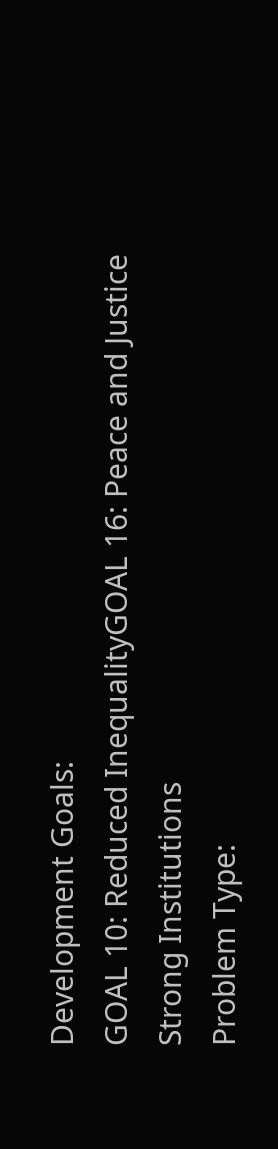Development Goals:
GOAL 10: Reduced InequalityGOAL 16: Peace and Justice Strong Institutions
Problem Type: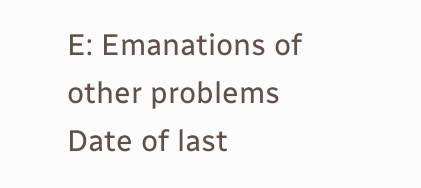E: Emanations of other problems
Date of last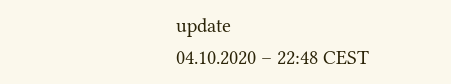update
04.10.2020 – 22:48 CEST